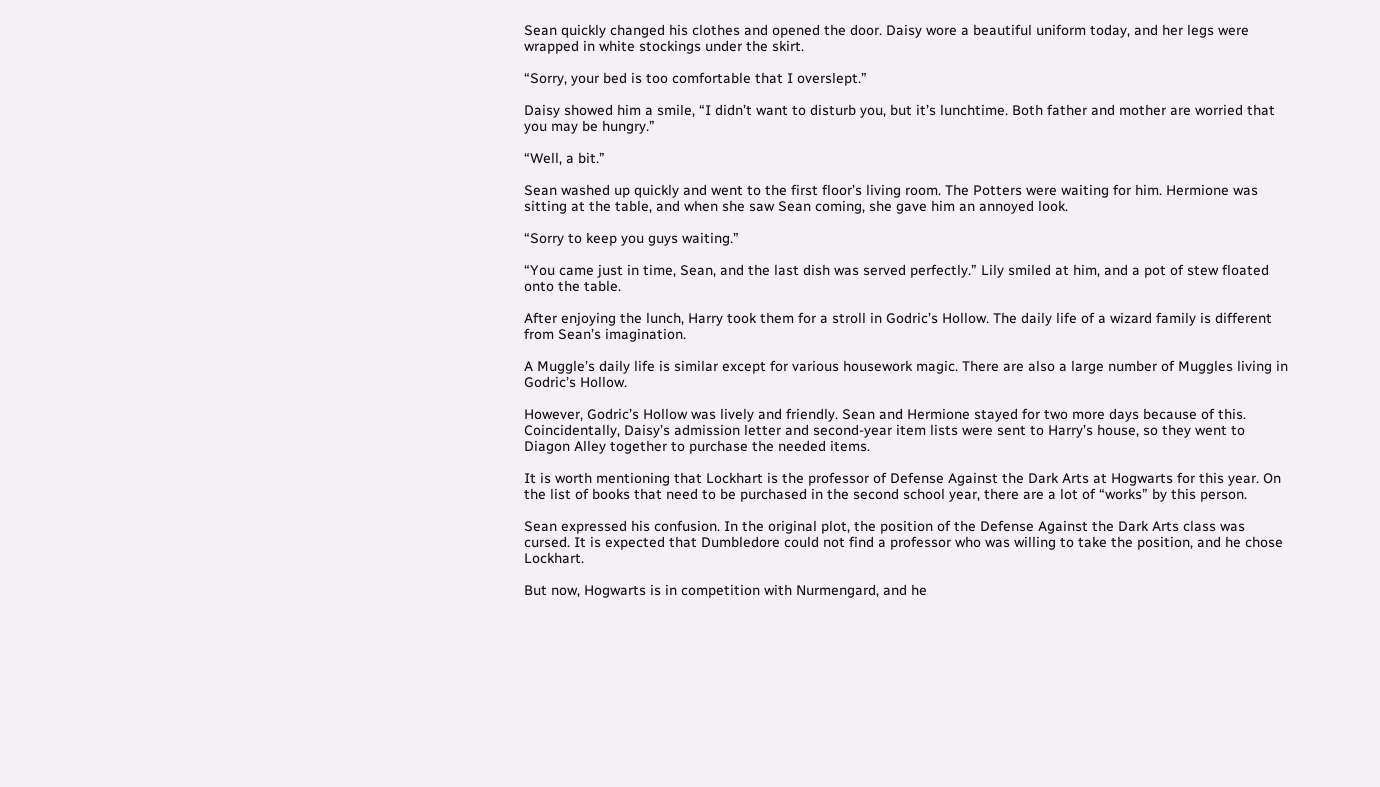Sean quickly changed his clothes and opened the door. Daisy wore a beautiful uniform today, and her legs were wrapped in white stockings under the skirt.

“Sorry, your bed is too comfortable that I overslept.”

Daisy showed him a smile, “I didn’t want to disturb you, but it’s lunchtime. Both father and mother are worried that you may be hungry.”

“Well, a bit.”

Sean washed up quickly and went to the first floor’s living room. The Potters were waiting for him. Hermione was sitting at the table, and when she saw Sean coming, she gave him an annoyed look.

“Sorry to keep you guys waiting.”

“You came just in time, Sean, and the last dish was served perfectly.” Lily smiled at him, and a pot of stew floated onto the table.

After enjoying the lunch, Harry took them for a stroll in Godric’s Hollow. The daily life of a wizard family is different from Sean’s imagination.

A Muggle’s daily life is similar except for various housework magic. There are also a large number of Muggles living in Godric’s Hollow.

However, Godric’s Hollow was lively and friendly. Sean and Hermione stayed for two more days because of this. Coincidentally, Daisy’s admission letter and second-year item lists were sent to Harry’s house, so they went to Diagon Alley together to purchase the needed items.

It is worth mentioning that Lockhart is the professor of Defense Against the Dark Arts at Hogwarts for this year. On the list of books that need to be purchased in the second school year, there are a lot of “works” by this person.

Sean expressed his confusion. In the original plot, the position of the Defense Against the Dark Arts class was cursed. It is expected that Dumbledore could not find a professor who was willing to take the position, and he chose Lockhart.

But now, Hogwarts is in competition with Nurmengard, and he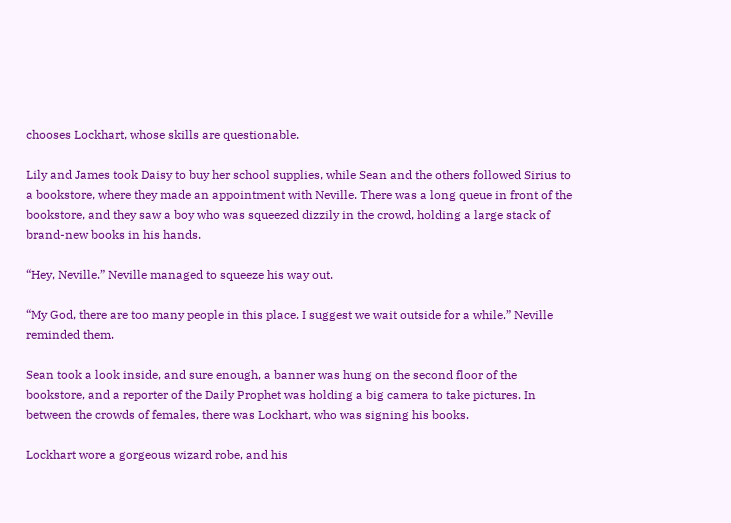chooses Lockhart, whose skills are questionable.

Lily and James took Daisy to buy her school supplies, while Sean and the others followed Sirius to a bookstore, where they made an appointment with Neville. There was a long queue in front of the bookstore, and they saw a boy who was squeezed dizzily in the crowd, holding a large stack of brand-new books in his hands.

“Hey, Neville.” Neville managed to squeeze his way out.

“My God, there are too many people in this place. I suggest we wait outside for a while.” Neville reminded them.

Sean took a look inside, and sure enough, a banner was hung on the second floor of the bookstore, and a reporter of the Daily Prophet was holding a big camera to take pictures. In between the crowds of females, there was Lockhart, who was signing his books.

Lockhart wore a gorgeous wizard robe, and his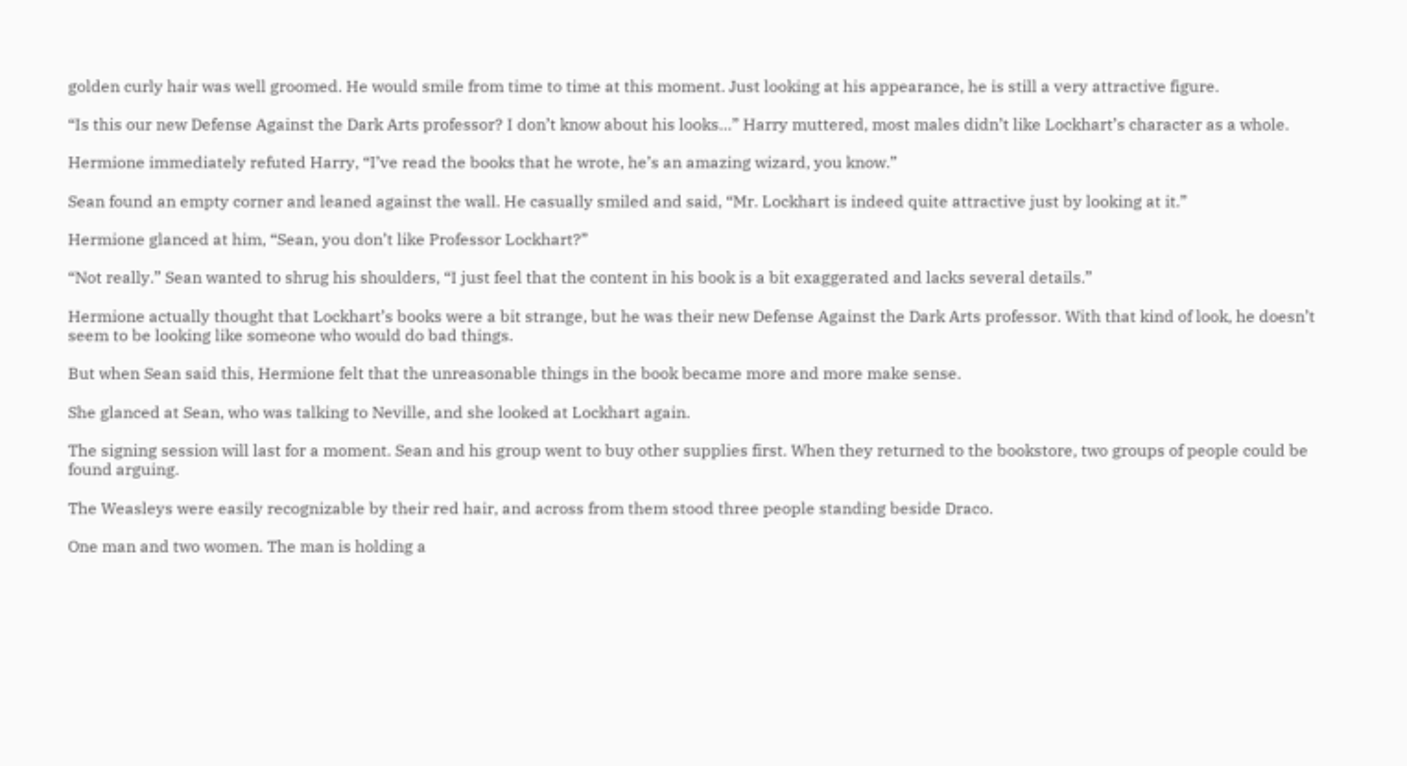golden curly hair was well groomed. He would smile from time to time at this moment. Just looking at his appearance, he is still a very attractive figure.

“Is this our new Defense Against the Dark Arts professor? I don’t know about his looks…” Harry muttered, most males didn’t like Lockhart’s character as a whole.

Hermione immediately refuted Harry, “I’ve read the books that he wrote, he’s an amazing wizard, you know.”

Sean found an empty corner and leaned against the wall. He casually smiled and said, “Mr. Lockhart is indeed quite attractive just by looking at it.”

Hermione glanced at him, “Sean, you don’t like Professor Lockhart?”

“Not really.” Sean wanted to shrug his shoulders, “I just feel that the content in his book is a bit exaggerated and lacks several details.”

Hermione actually thought that Lockhart’s books were a bit strange, but he was their new Defense Against the Dark Arts professor. With that kind of look, he doesn’t seem to be looking like someone who would do bad things.

But when Sean said this, Hermione felt that the unreasonable things in the book became more and more make sense.

She glanced at Sean, who was talking to Neville, and she looked at Lockhart again.

The signing session will last for a moment. Sean and his group went to buy other supplies first. When they returned to the bookstore, two groups of people could be found arguing.

The Weasleys were easily recognizable by their red hair, and across from them stood three people standing beside Draco.

One man and two women. The man is holding a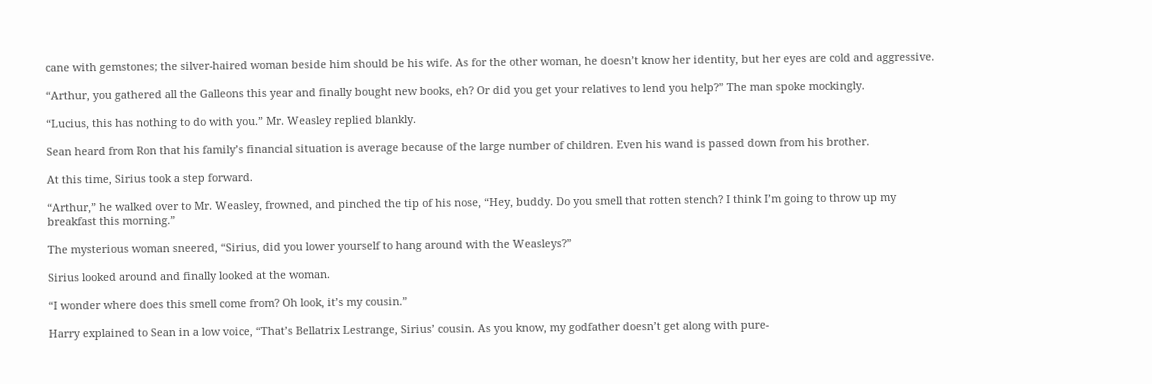cane with gemstones; the silver-haired woman beside him should be his wife. As for the other woman, he doesn’t know her identity, but her eyes are cold and aggressive.

“Arthur, you gathered all the Galleons this year and finally bought new books, eh? Or did you get your relatives to lend you help?” The man spoke mockingly.

“Lucius, this has nothing to do with you.” Mr. Weasley replied blankly.

Sean heard from Ron that his family’s financial situation is average because of the large number of children. Even his wand is passed down from his brother.

At this time, Sirius took a step forward.

“Arthur,” he walked over to Mr. Weasley, frowned, and pinched the tip of his nose, “Hey, buddy. Do you smell that rotten stench? I think I’m going to throw up my breakfast this morning.”

The mysterious woman sneered, “Sirius, did you lower yourself to hang around with the Weasleys?”

Sirius looked around and finally looked at the woman.

“I wonder where does this smell come from? Oh look, it’s my cousin.”

Harry explained to Sean in a low voice, “That’s Bellatrix Lestrange, Sirius’ cousin. As you know, my godfather doesn’t get along with pure-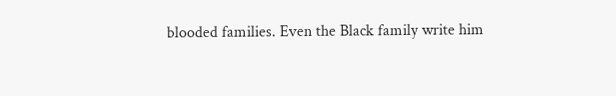blooded families. Even the Black family write him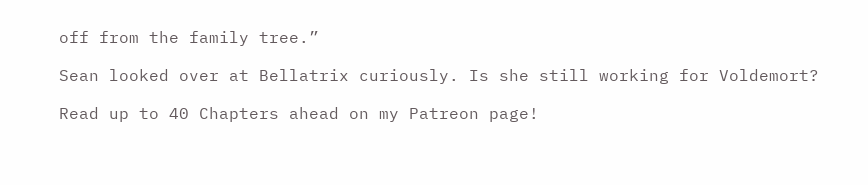off from the family tree.”

Sean looked over at Bellatrix curiously. Is she still working for Voldemort?

Read up to 40 Chapters ahead on my Patreon page!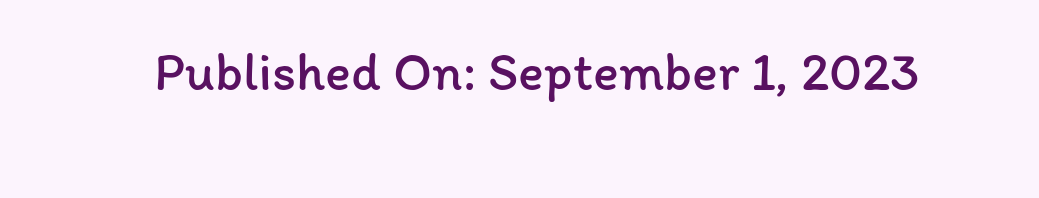Published On: September 1, 2023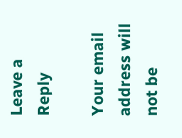Leave a Reply

Your email address will not be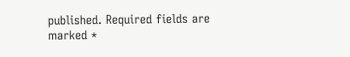published. Required fields are marked *